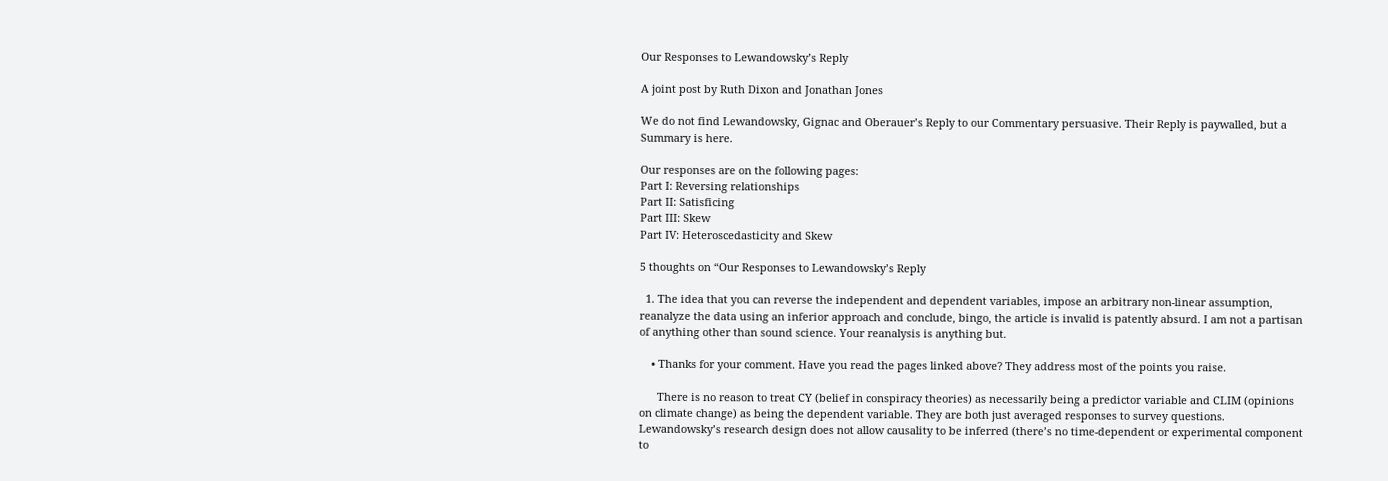Our Responses to Lewandowsky’s Reply

A joint post by Ruth Dixon and Jonathan Jones

We do not find Lewandowsky, Gignac and Oberauer’s Reply to our Commentary persuasive. Their Reply is paywalled, but a Summary is here.

Our responses are on the following pages:
Part I: Reversing relationships
Part II: Satisficing
Part III: Skew
Part IV: Heteroscedasticity and Skew

5 thoughts on “Our Responses to Lewandowsky’s Reply

  1. The idea that you can reverse the independent and dependent variables, impose an arbitrary non-linear assumption, reanalyze the data using an inferior approach and conclude, bingo, the article is invalid is patently absurd. I am not a partisan of anything other than sound science. Your reanalysis is anything but.

    • Thanks for your comment. Have you read the pages linked above? They address most of the points you raise.

      There is no reason to treat CY (belief in conspiracy theories) as necessarily being a predictor variable and CLIM (opinions on climate change) as being the dependent variable. They are both just averaged responses to survey questions. Lewandowsky’s research design does not allow causality to be inferred (there’s no time-dependent or experimental component to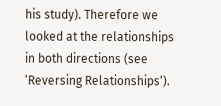his study). Therefore we looked at the relationships in both directions (see ‘Reversing Relationships‘).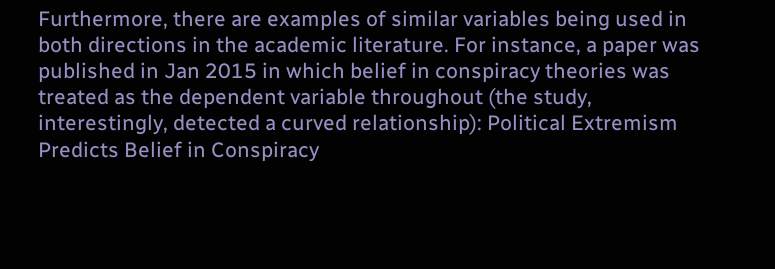Furthermore, there are examples of similar variables being used in both directions in the academic literature. For instance, a paper was published in Jan 2015 in which belief in conspiracy theories was treated as the dependent variable throughout (the study, interestingly, detected a curved relationship): Political Extremism Predicts Belief in Conspiracy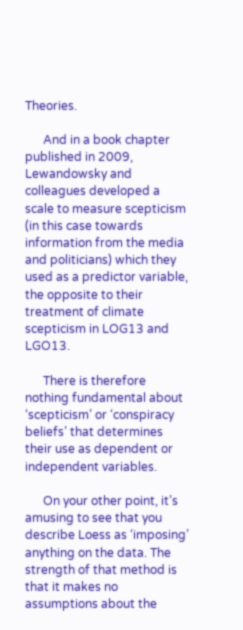Theories.

      And in a book chapter published in 2009, Lewandowsky and colleagues developed a scale to measure scepticism (in this case towards information from the media and politicians) which they used as a predictor variable, the opposite to their treatment of climate scepticism in LOG13 and LGO13.

      There is therefore nothing fundamental about ‘scepticism’ or ‘conspiracy beliefs’ that determines their use as dependent or independent variables.

      On your other point, it’s amusing to see that you describe Loess as ‘imposing’ anything on the data. The strength of that method is that it makes no assumptions about the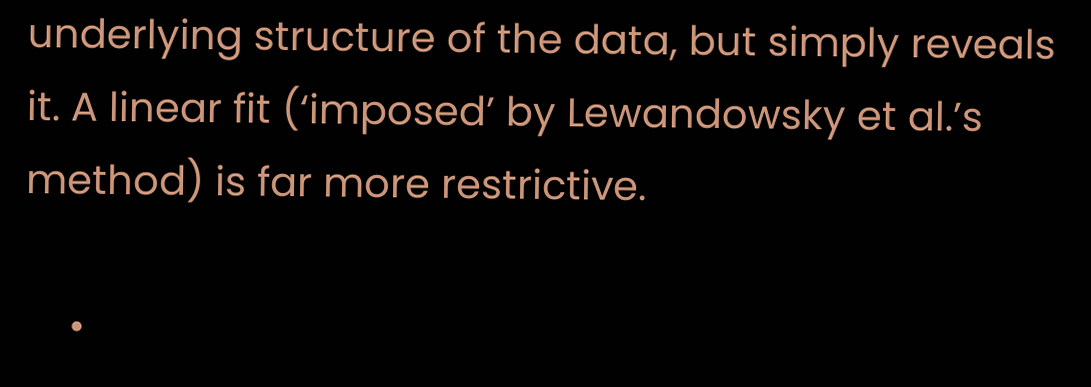underlying structure of the data, but simply reveals it. A linear fit (‘imposed’ by Lewandowsky et al.’s method) is far more restrictive.

    •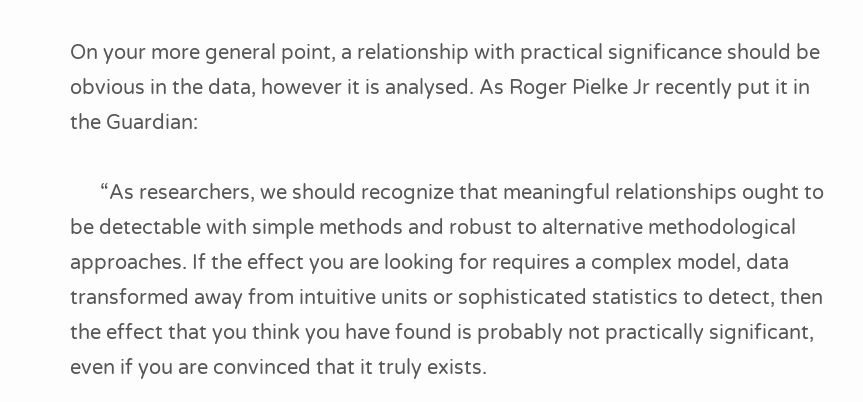On your more general point, a relationship with practical significance should be obvious in the data, however it is analysed. As Roger Pielke Jr recently put it in the Guardian:

      “As researchers, we should recognize that meaningful relationships ought to be detectable with simple methods and robust to alternative methodological approaches. If the effect you are looking for requires a complex model, data transformed away from intuitive units or sophisticated statistics to detect, then the effect that you think you have found is probably not practically significant, even if you are convinced that it truly exists.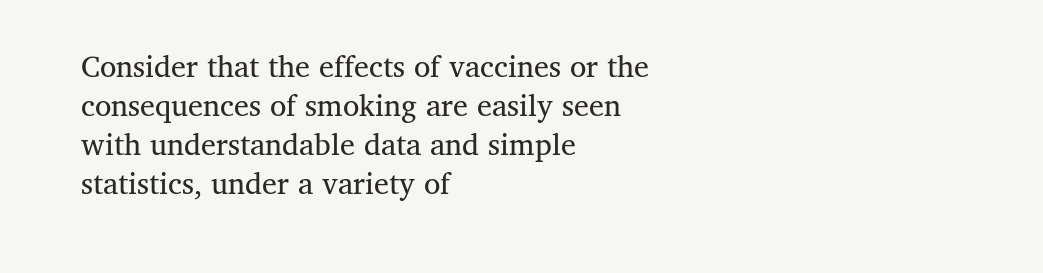Consider that the effects of vaccines or the consequences of smoking are easily seen with understandable data and simple statistics, under a variety of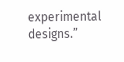experimental designs.”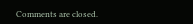Comments are closed.